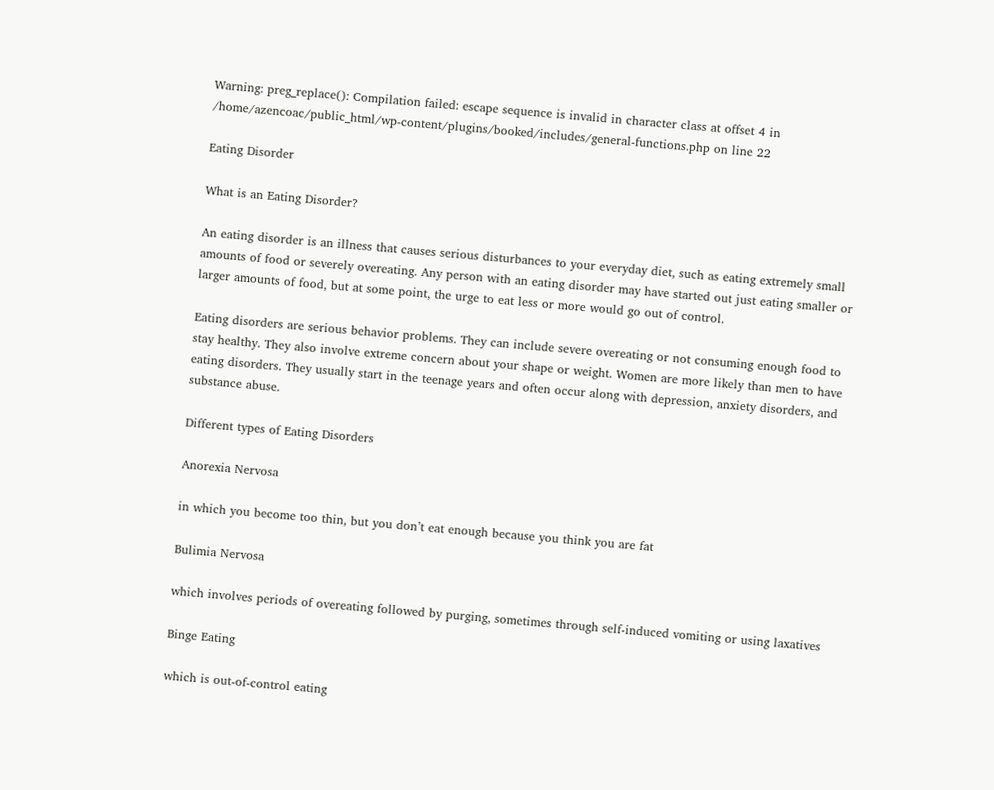Warning: preg_replace(): Compilation failed: escape sequence is invalid in character class at offset 4 in /home/azencoac/public_html/wp-content/plugins/booked/includes/general-functions.php on line 22

Eating Disorder

What is an Eating Disorder?

An eating disorder is an illness that causes serious disturbances to your everyday diet, such as eating extremely small amounts of food or severely overeating. Any person with an eating disorder may have started out just eating smaller or larger amounts of food, but at some point, the urge to eat less or more would go out of control.

Eating disorders are serious behavior problems. They can include severe overeating or not consuming enough food to stay healthy. They also involve extreme concern about your shape or weight. Women are more likely than men to have eating disorders. They usually start in the teenage years and often occur along with depression, anxiety disorders, and substance abuse.

Different types of Eating Disorders

Anorexia Nervosa

in which you become too thin, but you don’t eat enough because you think you are fat

Bulimia Nervosa

which involves periods of overeating followed by purging, sometimes through self-induced vomiting or using laxatives

Binge Eating

which is out-of-control eating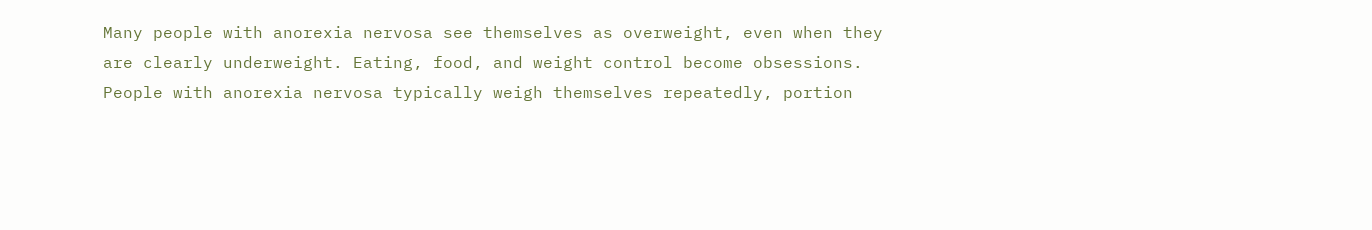Many people with anorexia nervosa see themselves as overweight, even when they are clearly underweight. Eating, food, and weight control become obsessions. People with anorexia nervosa typically weigh themselves repeatedly, portion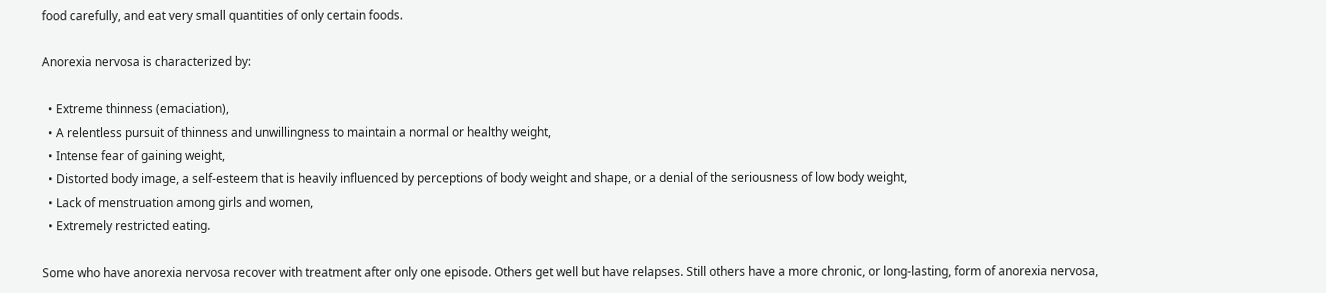food carefully, and eat very small quantities of only certain foods.

Anorexia nervosa is characterized by:

  • Extreme thinness (emaciation),
  • A relentless pursuit of thinness and unwillingness to maintain a normal or healthy weight,
  • Intense fear of gaining weight,
  • Distorted body image, a self-esteem that is heavily influenced by perceptions of body weight and shape, or a denial of the seriousness of low body weight,
  • Lack of menstruation among girls and women,
  • Extremely restricted eating.

Some who have anorexia nervosa recover with treatment after only one episode. Others get well but have relapses. Still others have a more chronic, or long-lasting, form of anorexia nervosa,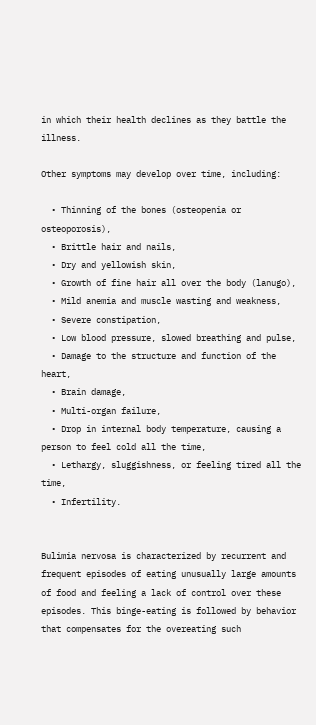in which their health declines as they battle the illness.

Other symptoms may develop over time, including:

  • Thinning of the bones (osteopenia or osteoporosis),
  • Brittle hair and nails,
  • Dry and yellowish skin,
  • Growth of fine hair all over the body (lanugo),
  • Mild anemia and muscle wasting and weakness,
  • Severe constipation,
  • Low blood pressure, slowed breathing and pulse,
  • Damage to the structure and function of the heart,
  • Brain damage,
  • Multi-organ failure,
  • Drop in internal body temperature, causing a person to feel cold all the time,
  • Lethargy, sluggishness, or feeling tired all the time,
  • Infertility.


Bulimia nervosa is characterized by recurrent and frequent episodes of eating unusually large amounts of food and feeling a lack of control over these episodes. This binge-eating is followed by behavior that compensates for the overeating such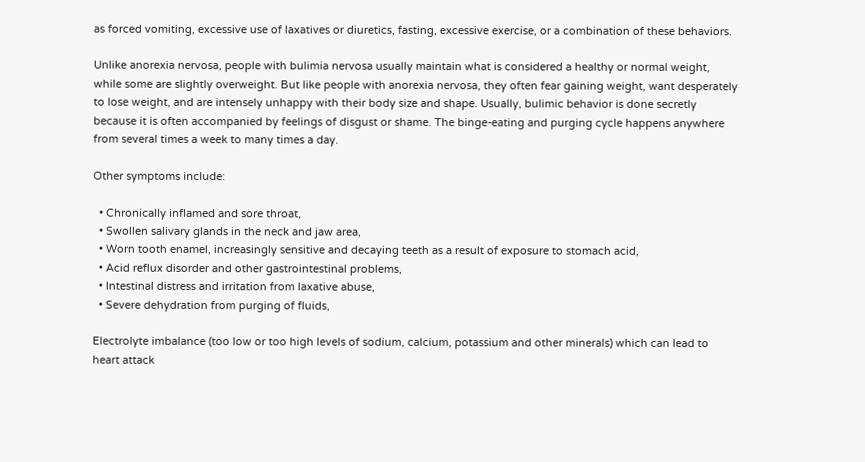as forced vomiting, excessive use of laxatives or diuretics, fasting, excessive exercise, or a combination of these behaviors.

Unlike anorexia nervosa, people with bulimia nervosa usually maintain what is considered a healthy or normal weight, while some are slightly overweight. But like people with anorexia nervosa, they often fear gaining weight, want desperately to lose weight, and are intensely unhappy with their body size and shape. Usually, bulimic behavior is done secretly because it is often accompanied by feelings of disgust or shame. The binge-eating and purging cycle happens anywhere from several times a week to many times a day.

Other symptoms include:

  • Chronically inflamed and sore throat,
  • Swollen salivary glands in the neck and jaw area,
  • Worn tooth enamel, increasingly sensitive and decaying teeth as a result of exposure to stomach acid,
  • Acid reflux disorder and other gastrointestinal problems,
  • Intestinal distress and irritation from laxative abuse,
  • Severe dehydration from purging of fluids,

Electrolyte imbalance (too low or too high levels of sodium, calcium, potassium and other minerals) which can lead to heart attack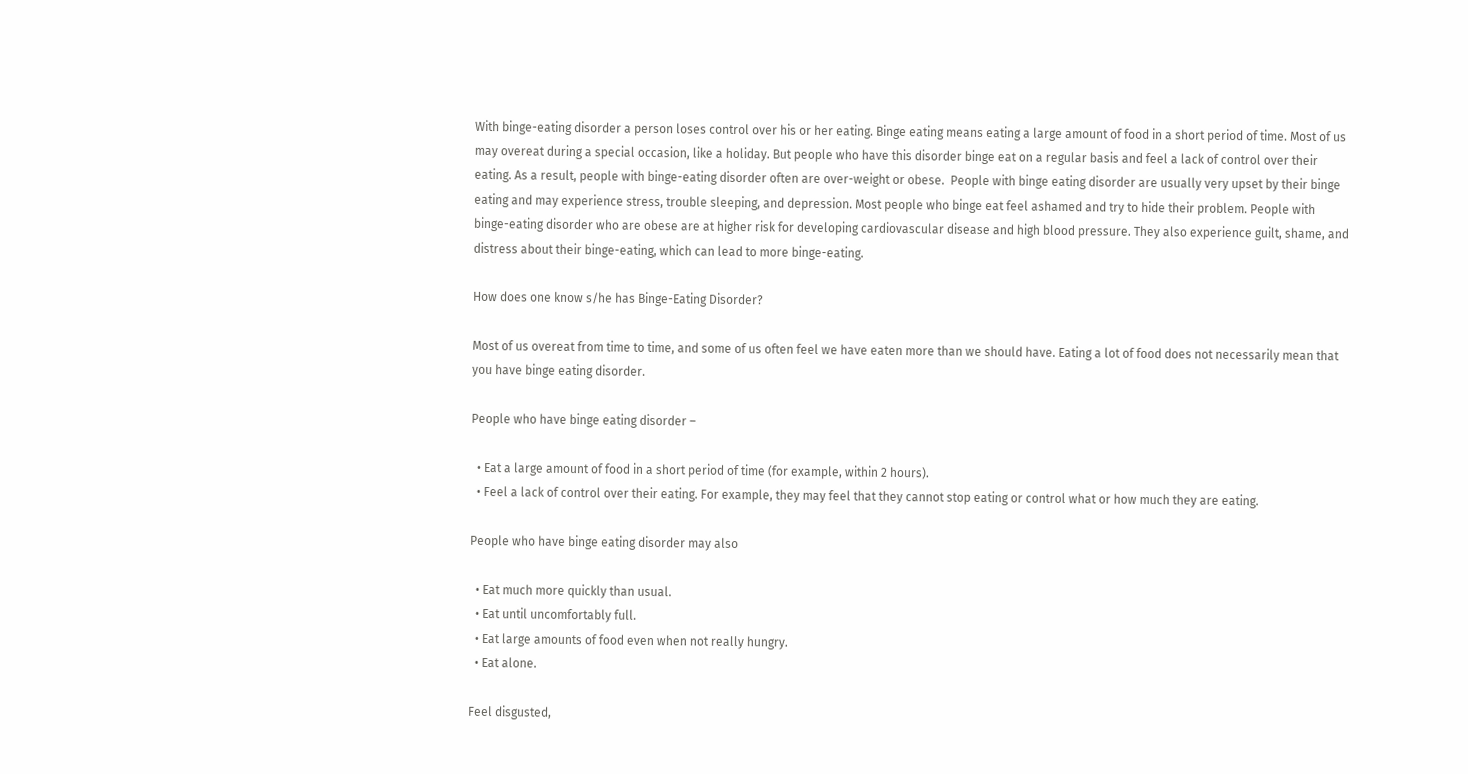With binge-eating disorder a person loses control over his or her eating. Binge eating means eating a large amount of food in a short period of time. Most of us may overeat during a special occasion, like a holiday. But people who have this disorder binge eat on a regular basis and feel a lack of control over their eating. As a result, people with binge-eating disorder often are over-weight or obese.  People with binge eating disorder are usually very upset by their binge eating and may experience stress, trouble sleeping, and depression. Most people who binge eat feel ashamed and try to hide their problem. People with binge-eating disorder who are obese are at higher risk for developing cardiovascular disease and high blood pressure. They also experience guilt, shame, and distress about their binge-eating, which can lead to more binge-eating.

How does one know s/he has Binge-Eating Disorder?

Most of us overeat from time to time, and some of us often feel we have eaten more than we should have. Eating a lot of food does not necessarily mean that you have binge eating disorder.

People who have binge eating disorder –

  • Eat a large amount of food in a short period of time (for example, within 2 hours).
  • Feel a lack of control over their eating. For example, they may feel that they cannot stop eating or control what or how much they are eating.

People who have binge eating disorder may also

  • Eat much more quickly than usual.
  • Eat until uncomfortably full.
  • Eat large amounts of food even when not really hungry.
  • Eat alone.

Feel disgusted,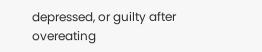depressed, or guilty after overeating